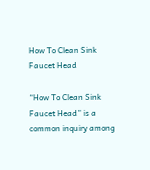How To Clean Sink Faucet Head

“How To Clean Sink Faucet Head” is a common inquiry among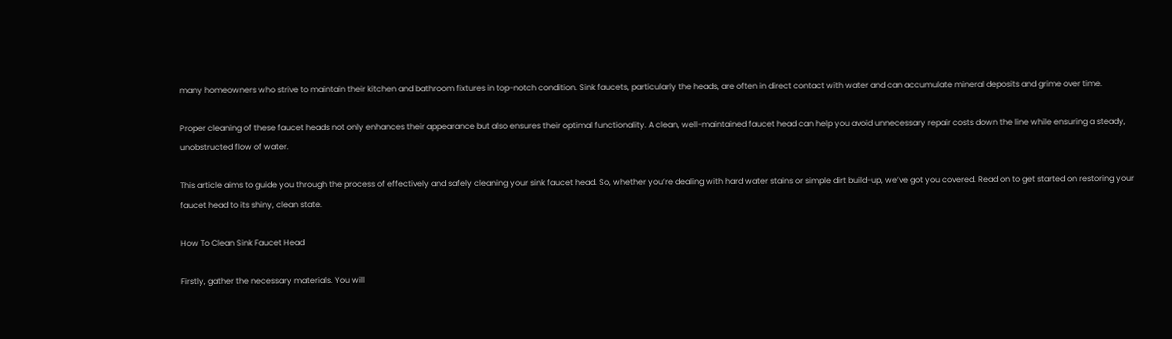many homeowners who strive to maintain their kitchen and bathroom fixtures in top-notch condition. Sink faucets, particularly the heads, are often in direct contact with water and can accumulate mineral deposits and grime over time.

Proper cleaning of these faucet heads not only enhances their appearance but also ensures their optimal functionality. A clean, well-maintained faucet head can help you avoid unnecessary repair costs down the line while ensuring a steady, unobstructed flow of water.

This article aims to guide you through the process of effectively and safely cleaning your sink faucet head. So, whether you’re dealing with hard water stains or simple dirt build-up, we’ve got you covered. Read on to get started on restoring your faucet head to its shiny, clean state.

How To Clean Sink Faucet Head

Firstly, gather the necessary materials. You will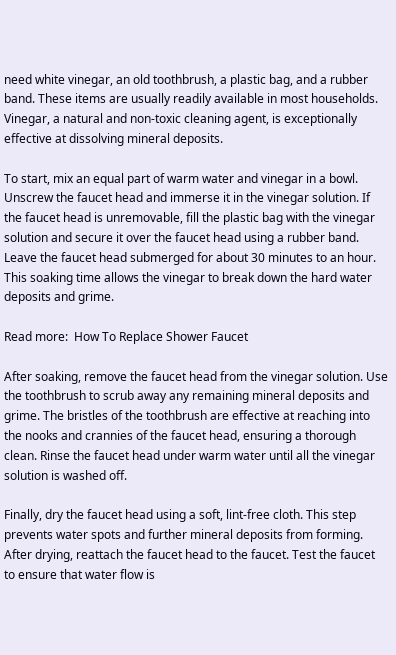need white vinegar, an old toothbrush, a plastic bag, and a rubber band. These items are usually readily available in most households. Vinegar, a natural and non-toxic cleaning agent, is exceptionally effective at dissolving mineral deposits.

To start, mix an equal part of warm water and vinegar in a bowl. Unscrew the faucet head and immerse it in the vinegar solution. If the faucet head is unremovable, fill the plastic bag with the vinegar solution and secure it over the faucet head using a rubber band. Leave the faucet head submerged for about 30 minutes to an hour. This soaking time allows the vinegar to break down the hard water deposits and grime.

Read more:  How To Replace Shower Faucet

After soaking, remove the faucet head from the vinegar solution. Use the toothbrush to scrub away any remaining mineral deposits and grime. The bristles of the toothbrush are effective at reaching into the nooks and crannies of the faucet head, ensuring a thorough clean. Rinse the faucet head under warm water until all the vinegar solution is washed off.

Finally, dry the faucet head using a soft, lint-free cloth. This step prevents water spots and further mineral deposits from forming. After drying, reattach the faucet head to the faucet. Test the faucet to ensure that water flow is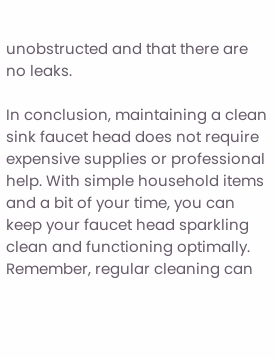unobstructed and that there are no leaks.

In conclusion, maintaining a clean sink faucet head does not require expensive supplies or professional help. With simple household items and a bit of your time, you can keep your faucet head sparkling clean and functioning optimally. Remember, regular cleaning can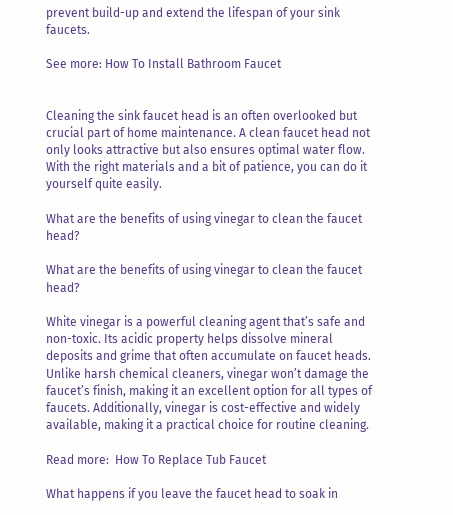prevent build-up and extend the lifespan of your sink faucets.

See more: How To Install Bathroom Faucet


Cleaning the sink faucet head is an often overlooked but crucial part of home maintenance. A clean faucet head not only looks attractive but also ensures optimal water flow. With the right materials and a bit of patience, you can do it yourself quite easily.

What are the benefits of using vinegar to clean the faucet head?

What are the benefits of using vinegar to clean the faucet head?

White vinegar is a powerful cleaning agent that’s safe and non-toxic. Its acidic property helps dissolve mineral deposits and grime that often accumulate on faucet heads. Unlike harsh chemical cleaners, vinegar won’t damage the faucet’s finish, making it an excellent option for all types of faucets. Additionally, vinegar is cost-effective and widely available, making it a practical choice for routine cleaning.

Read more:  How To Replace Tub Faucet

What happens if you leave the faucet head to soak in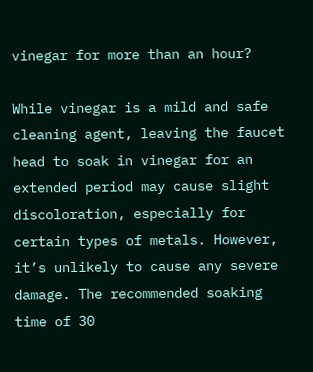vinegar for more than an hour?

While vinegar is a mild and safe cleaning agent, leaving the faucet head to soak in vinegar for an extended period may cause slight discoloration, especially for certain types of metals. However, it’s unlikely to cause any severe damage. The recommended soaking time of 30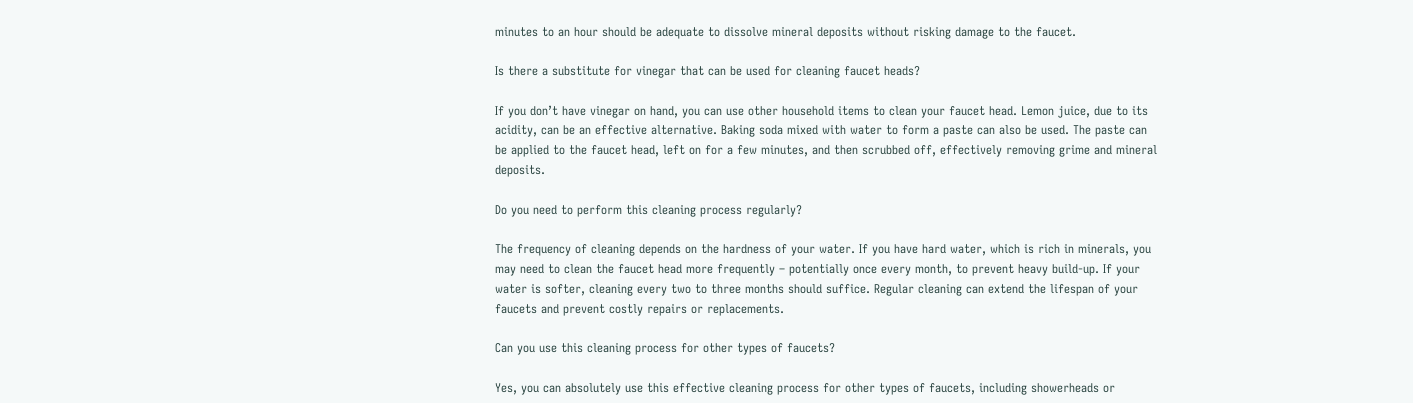minutes to an hour should be adequate to dissolve mineral deposits without risking damage to the faucet.

Is there a substitute for vinegar that can be used for cleaning faucet heads?

If you don’t have vinegar on hand, you can use other household items to clean your faucet head. Lemon juice, due to its acidity, can be an effective alternative. Baking soda mixed with water to form a paste can also be used. The paste can be applied to the faucet head, left on for a few minutes, and then scrubbed off, effectively removing grime and mineral deposits.

Do you need to perform this cleaning process regularly?

The frequency of cleaning depends on the hardness of your water. If you have hard water, which is rich in minerals, you may need to clean the faucet head more frequently – potentially once every month, to prevent heavy build-up. If your water is softer, cleaning every two to three months should suffice. Regular cleaning can extend the lifespan of your faucets and prevent costly repairs or replacements.

Can you use this cleaning process for other types of faucets?

Yes, you can absolutely use this effective cleaning process for other types of faucets, including showerheads or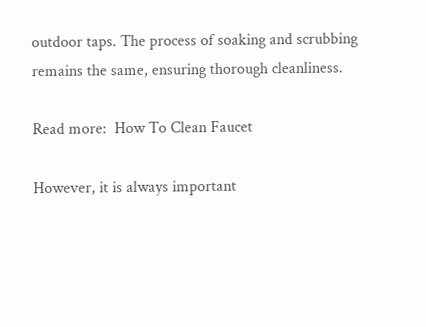outdoor taps. The process of soaking and scrubbing remains the same, ensuring thorough cleanliness.

Read more:  How To Clean Faucet

However, it is always important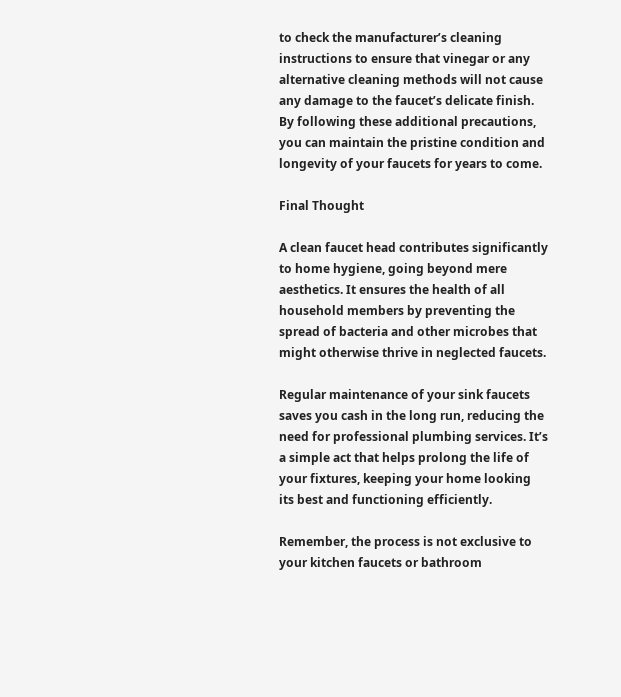to check the manufacturer’s cleaning instructions to ensure that vinegar or any alternative cleaning methods will not cause any damage to the faucet’s delicate finish. By following these additional precautions, you can maintain the pristine condition and longevity of your faucets for years to come.

Final Thought

A clean faucet head contributes significantly to home hygiene, going beyond mere aesthetics. It ensures the health of all household members by preventing the spread of bacteria and other microbes that might otherwise thrive in neglected faucets.

Regular maintenance of your sink faucets saves you cash in the long run, reducing the need for professional plumbing services. It’s a simple act that helps prolong the life of your fixtures, keeping your home looking its best and functioning efficiently.

Remember, the process is not exclusive to your kitchen faucets or bathroom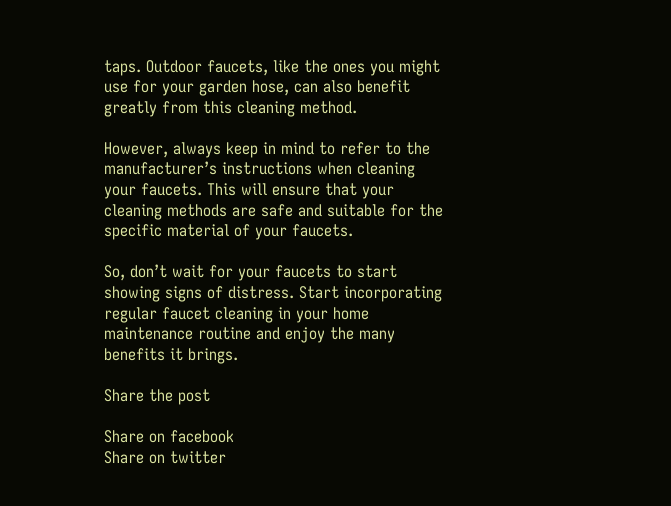taps. Outdoor faucets, like the ones you might use for your garden hose, can also benefit greatly from this cleaning method.

However, always keep in mind to refer to the manufacturer’s instructions when cleaning your faucets. This will ensure that your cleaning methods are safe and suitable for the specific material of your faucets.

So, don’t wait for your faucets to start showing signs of distress. Start incorporating regular faucet cleaning in your home maintenance routine and enjoy the many benefits it brings.

Share the post

Share on facebook
Share on twitter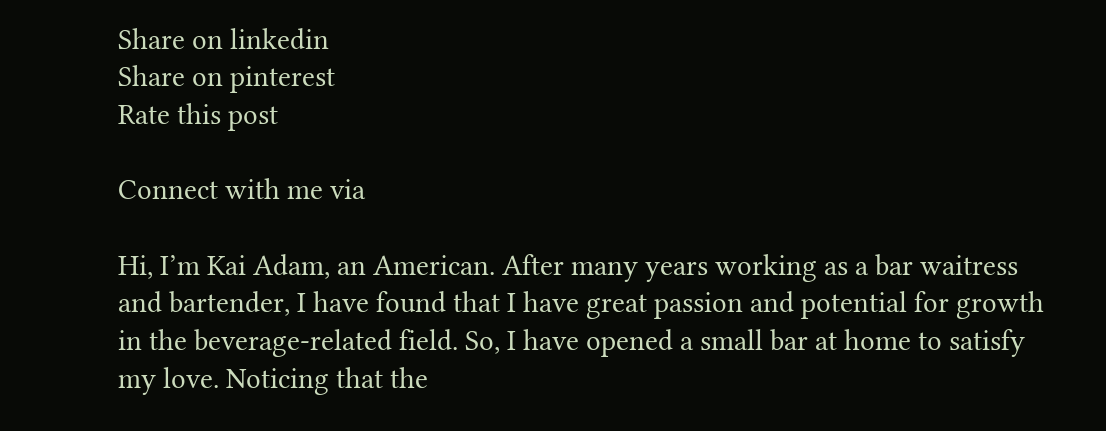Share on linkedin
Share on pinterest
Rate this post

Connect with me via

Hi, I’m Kai Adam, an American. After many years working as a bar waitress and bartender, I have found that I have great passion and potential for growth in the beverage-related field. So, I have opened a small bar at home to satisfy my love. Noticing that the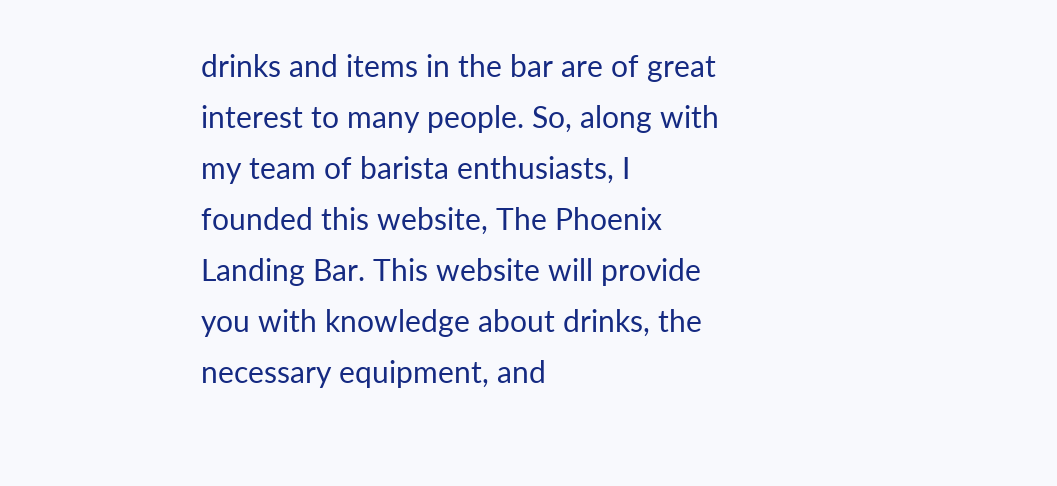drinks and items in the bar are of great interest to many people. So, along with my team of barista enthusiasts, I founded this website, The Phoenix Landing Bar. This website will provide you with knowledge about drinks, the necessary equipment, and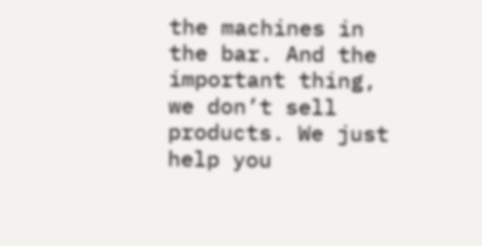the machines in the bar. And the important thing, we don’t sell products. We just help you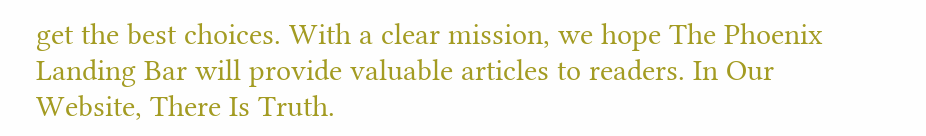get the best choices. With a clear mission, we hope The Phoenix Landing Bar will provide valuable articles to readers. In Our Website, There Is Truth.